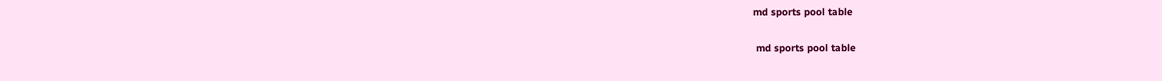md sports pool table

 md sports pool table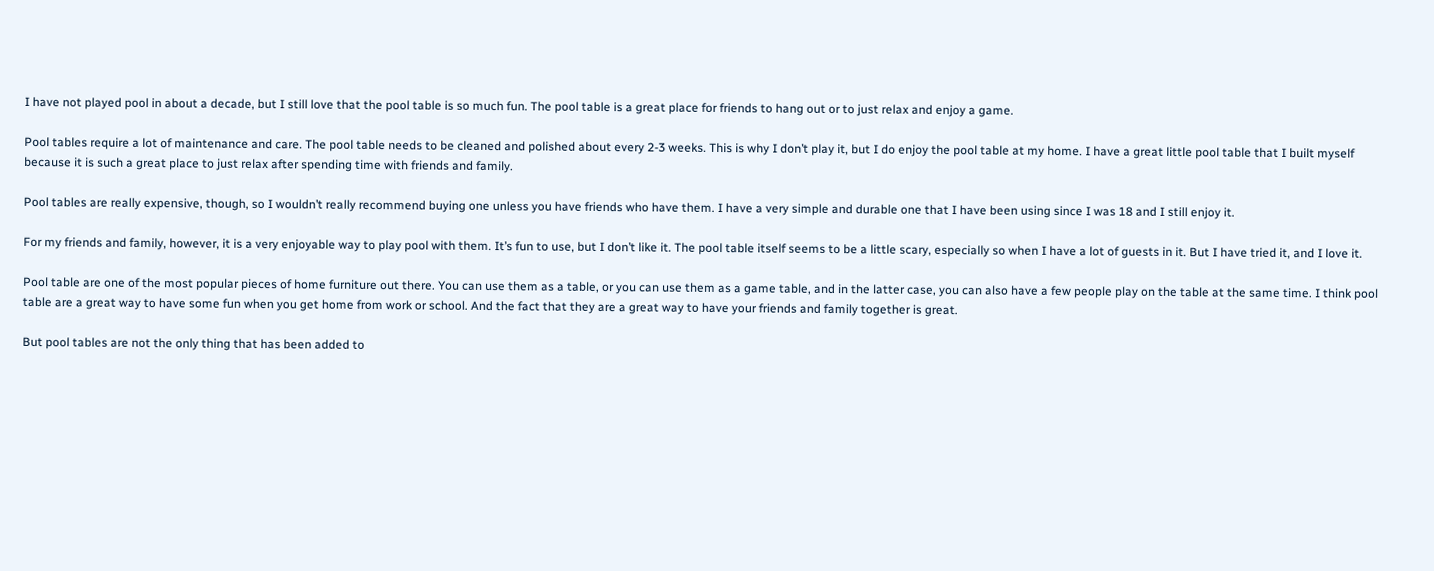I have not played pool in about a decade, but I still love that the pool table is so much fun. The pool table is a great place for friends to hang out or to just relax and enjoy a game.

Pool tables require a lot of maintenance and care. The pool table needs to be cleaned and polished about every 2-3 weeks. This is why I don’t play it, but I do enjoy the pool table at my home. I have a great little pool table that I built myself because it is such a great place to just relax after spending time with friends and family.

Pool tables are really expensive, though, so I wouldn’t really recommend buying one unless you have friends who have them. I have a very simple and durable one that I have been using since I was 18 and I still enjoy it.

For my friends and family, however, it is a very enjoyable way to play pool with them. It’s fun to use, but I don’t like it. The pool table itself seems to be a little scary, especially so when I have a lot of guests in it. But I have tried it, and I love it.

Pool table are one of the most popular pieces of home furniture out there. You can use them as a table, or you can use them as a game table, and in the latter case, you can also have a few people play on the table at the same time. I think pool table are a great way to have some fun when you get home from work or school. And the fact that they are a great way to have your friends and family together is great.

But pool tables are not the only thing that has been added to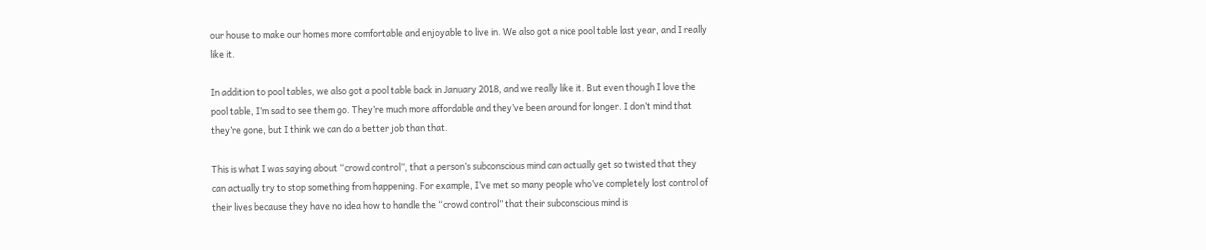our house to make our homes more comfortable and enjoyable to live in. We also got a nice pool table last year, and I really like it.

In addition to pool tables, we also got a pool table back in January 2018, and we really like it. But even though I love the pool table, I’m sad to see them go. They’re much more affordable and they’ve been around for longer. I don’t mind that they’re gone, but I think we can do a better job than that.

This is what I was saying about “crowd control”, that a person’s subconscious mind can actually get so twisted that they can actually try to stop something from happening. For example, I’ve met so many people who’ve completely lost control of their lives because they have no idea how to handle the “crowd control” that their subconscious mind is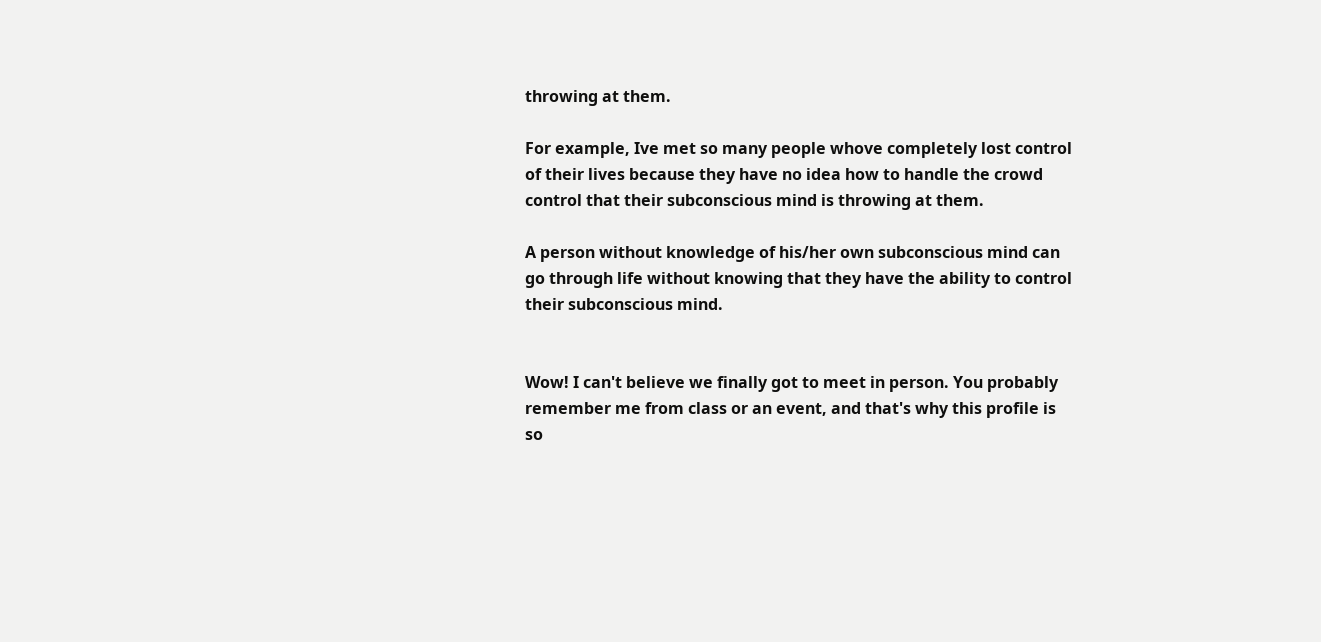throwing at them.

For example, Ive met so many people whove completely lost control of their lives because they have no idea how to handle the crowd control that their subconscious mind is throwing at them.

A person without knowledge of his/her own subconscious mind can go through life without knowing that they have the ability to control their subconscious mind.


Wow! I can't believe we finally got to meet in person. You probably remember me from class or an event, and that's why this profile is so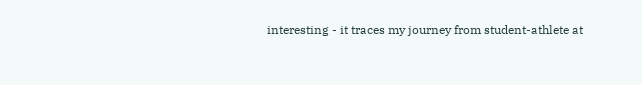interesting - it traces my journey from student-athlete at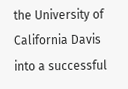the University of California Davis into a successful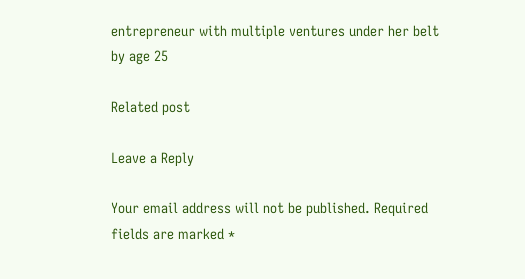entrepreneur with multiple ventures under her belt by age 25

Related post

Leave a Reply

Your email address will not be published. Required fields are marked *